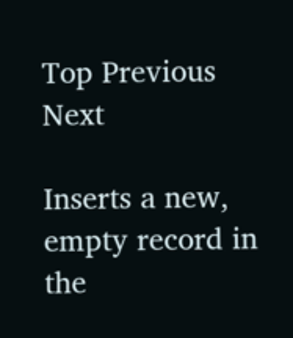Top Previous Next

Inserts a new, empty record in the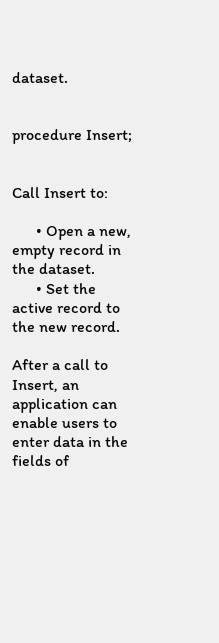dataset.


procedure Insert;


Call Insert to:

      • Open a new, empty record in the dataset.
      • Set the active record to the new record.

After a call to Insert, an application can enable users to enter data in the fields of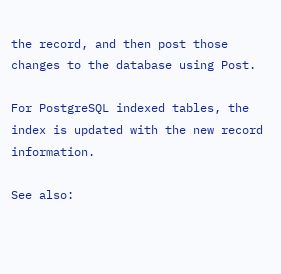the record, and then post those changes to the database using Post.

For PostgreSQL indexed tables, the index is updated with the new record information.

See also: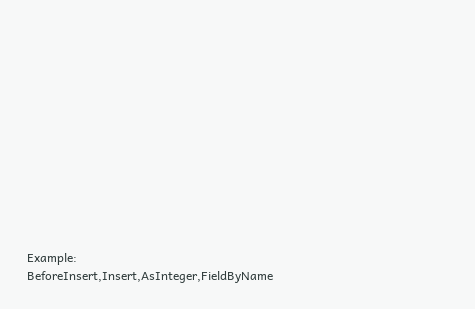Example: BeforeInsert,Insert,AsInteger,FieldByName